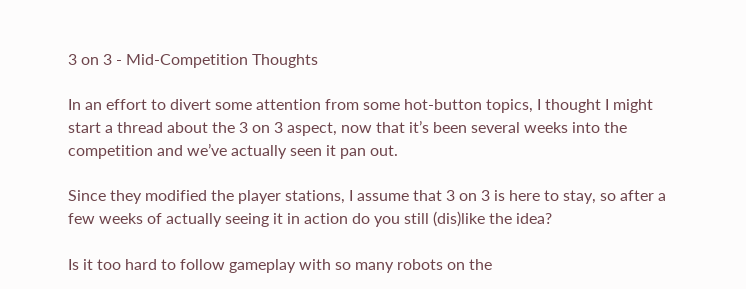3 on 3 - Mid-Competition Thoughts

In an effort to divert some attention from some hot-button topics, I thought I might start a thread about the 3 on 3 aspect, now that it’s been several weeks into the competition and we’ve actually seen it pan out.

Since they modified the player stations, I assume that 3 on 3 is here to stay, so after a few weeks of actually seeing it in action do you still (dis)like the idea?

Is it too hard to follow gameplay with so many robots on the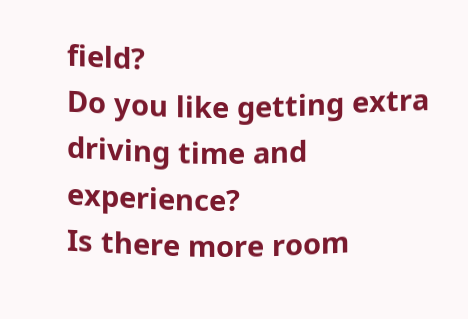field?
Do you like getting extra driving time and experience?
Is there more room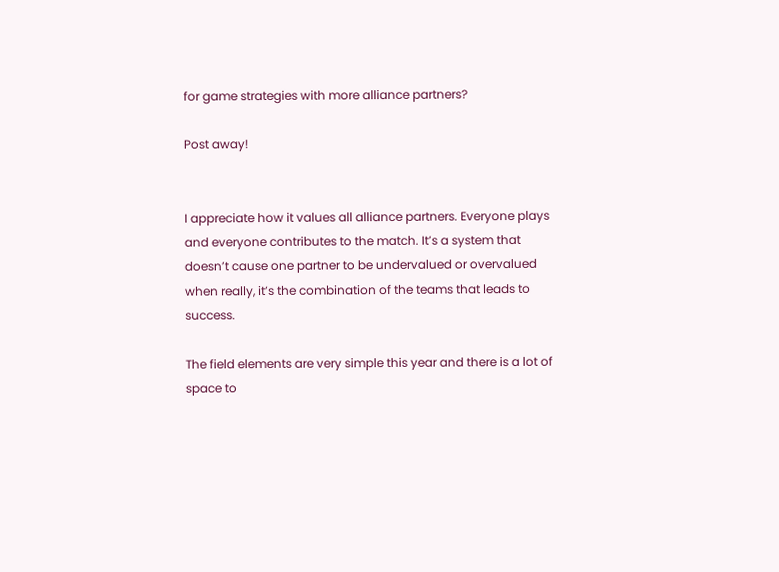for game strategies with more alliance partners?

Post away!


I appreciate how it values all alliance partners. Everyone plays and everyone contributes to the match. It’s a system that doesn’t cause one partner to be undervalued or overvalued when really, it’s the combination of the teams that leads to success.

The field elements are very simple this year and there is a lot of space to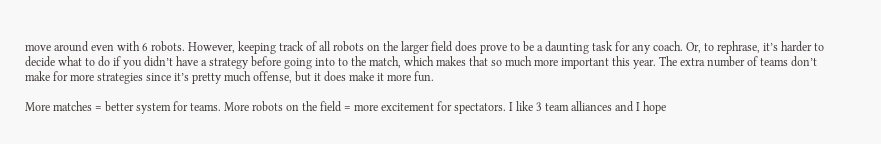move around even with 6 robots. However, keeping track of all robots on the larger field does prove to be a daunting task for any coach. Or, to rephrase, it’s harder to decide what to do if you didn’t have a strategy before going into to the match, which makes that so much more important this year. The extra number of teams don’t make for more strategies since it’s pretty much offense, but it does make it more fun.

More matches = better system for teams. More robots on the field = more excitement for spectators. I like 3 team alliances and I hope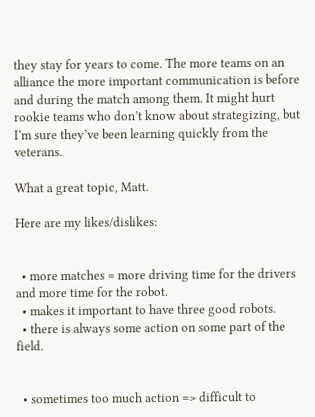they stay for years to come. The more teams on an alliance the more important communication is before and during the match among them. It might hurt rookie teams who don’t know about strategizing, but I’m sure they’ve been learning quickly from the veterans.

What a great topic, Matt.

Here are my likes/dislikes:


  • more matches = more driving time for the drivers and more time for the robot.
  • makes it important to have three good robots.
  • there is always some action on some part of the field.


  • sometimes too much action => difficult to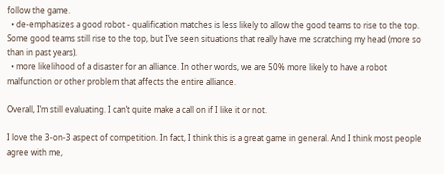follow the game.
  • de-emphasizes a good robot - qualification matches is less likely to allow the good teams to rise to the top. Some good teams still rise to the top, but I’ve seen situations that really have me scratching my head (more so than in past years).
  • more likelihood of a disaster for an alliance. In other words, we are 50% more likely to have a robot malfunction or other problem that affects the entire alliance.

Overall, I’m still evaluating. I can’t quite make a call on if I like it or not.

I love the 3-on-3 aspect of competition. In fact, I think this is a great game in general. And I think most people agree with me,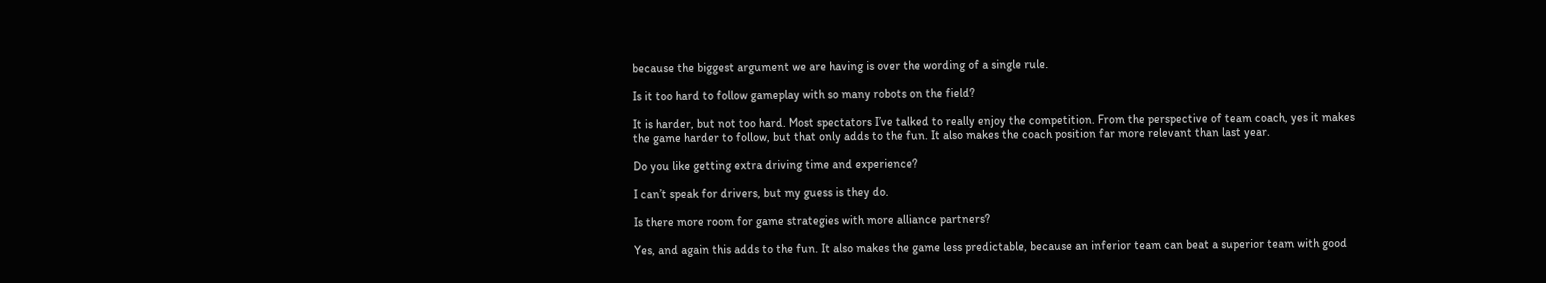because the biggest argument we are having is over the wording of a single rule.

Is it too hard to follow gameplay with so many robots on the field?

It is harder, but not too hard. Most spectators I’ve talked to really enjoy the competition. From the perspective of team coach, yes it makes the game harder to follow, but that only adds to the fun. It also makes the coach position far more relevant than last year.

Do you like getting extra driving time and experience?

I can’t speak for drivers, but my guess is they do.

Is there more room for game strategies with more alliance partners?

Yes, and again this adds to the fun. It also makes the game less predictable, because an inferior team can beat a superior team with good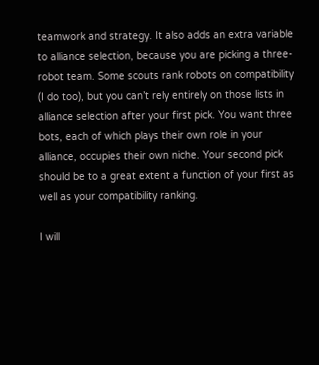teamwork and strategy. It also adds an extra variable to alliance selection, because you are picking a three-robot team. Some scouts rank robots on compatibility (I do too), but you can’t rely entirely on those lists in alliance selection after your first pick. You want three bots, each of which plays their own role in your alliance, occupies their own niche. Your second pick should be to a great extent a function of your first as well as your compatibility ranking.

I will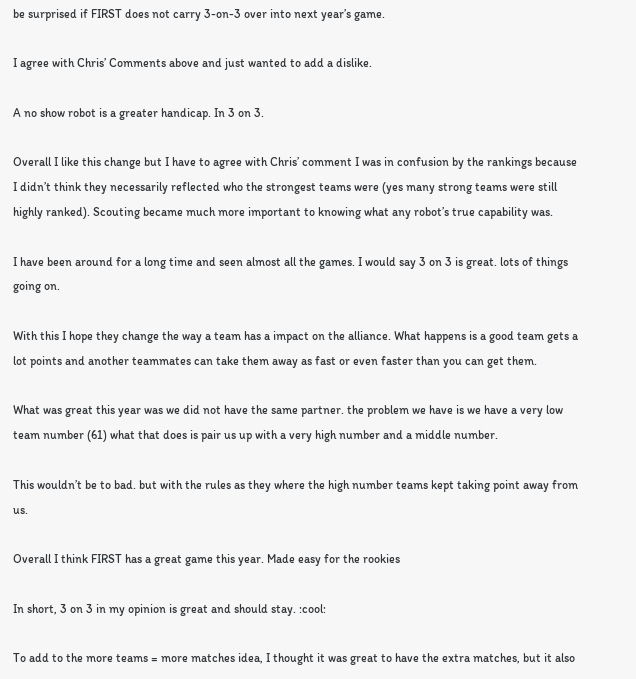be surprised if FIRST does not carry 3-on-3 over into next year’s game.

I agree with Chris’ Comments above and just wanted to add a dislike.

A no show robot is a greater handicap. In 3 on 3.

Overall I like this change but I have to agree with Chris’ comment I was in confusion by the rankings because I didn’t think they necessarily reflected who the strongest teams were (yes many strong teams were still highly ranked). Scouting became much more important to knowing what any robot’s true capability was.

I have been around for a long time and seen almost all the games. I would say 3 on 3 is great. lots of things going on.

With this I hope they change the way a team has a impact on the alliance. What happens is a good team gets a lot points and another teammates can take them away as fast or even faster than you can get them.

What was great this year was we did not have the same partner. the problem we have is we have a very low team number (61) what that does is pair us up with a very high number and a middle number.

This wouldn’t be to bad. but with the rules as they where the high number teams kept taking point away from us.

Overall I think FIRST has a great game this year. Made easy for the rookies

In short, 3 on 3 in my opinion is great and should stay. :cool:

To add to the more teams = more matches idea, I thought it was great to have the extra matches, but it also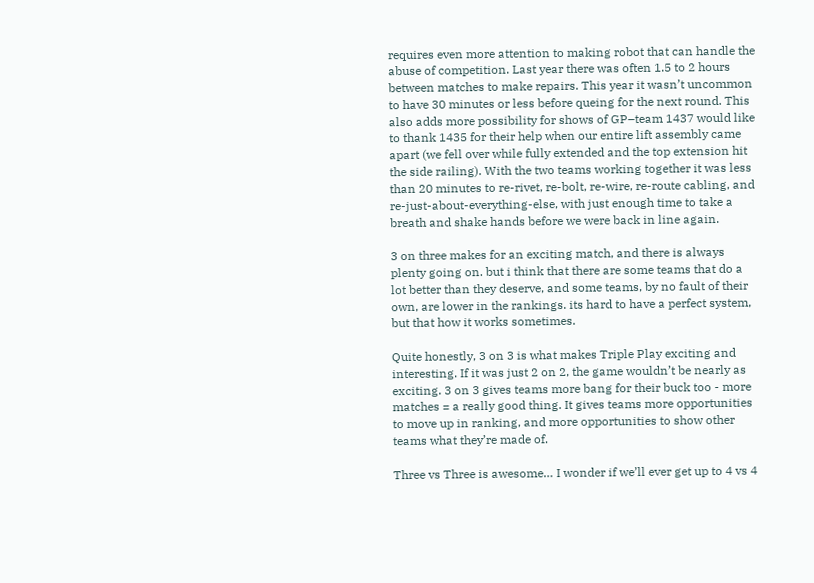requires even more attention to making robot that can handle the abuse of competition. Last year there was often 1.5 to 2 hours between matches to make repairs. This year it wasn’t uncommon to have 30 minutes or less before queing for the next round. This also adds more possibility for shows of GP–team 1437 would like to thank 1435 for their help when our entire lift assembly came apart (we fell over while fully extended and the top extension hit the side railing). With the two teams working together it was less than 20 minutes to re-rivet, re-bolt, re-wire, re-route cabling, and re-just-about-everything-else, with just enough time to take a breath and shake hands before we were back in line again.

3 on three makes for an exciting match, and there is always plenty going on. but i think that there are some teams that do a lot better than they deserve, and some teams, by no fault of their own, are lower in the rankings. its hard to have a perfect system, but that how it works sometimes.

Quite honestly, 3 on 3 is what makes Triple Play exciting and interesting. If it was just 2 on 2, the game wouldn’t be nearly as exciting. 3 on 3 gives teams more bang for their buck too - more matches = a really good thing. It gives teams more opportunities to move up in ranking, and more opportunities to show other teams what they’re made of.

Three vs Three is awesome… I wonder if we’ll ever get up to 4 vs 4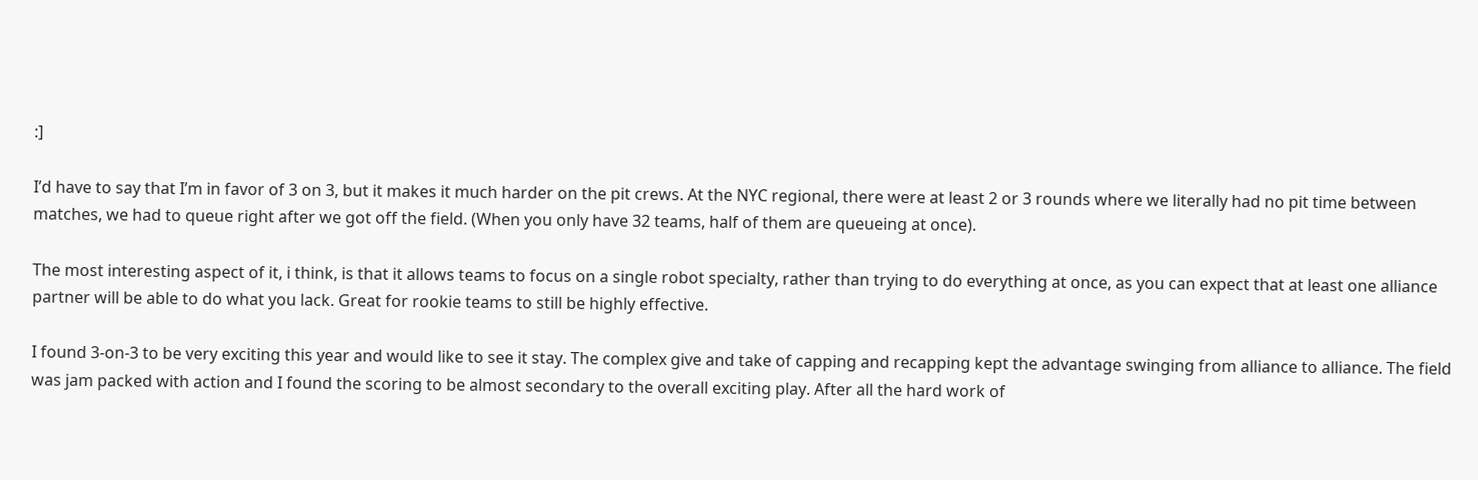:]

I’d have to say that I’m in favor of 3 on 3, but it makes it much harder on the pit crews. At the NYC regional, there were at least 2 or 3 rounds where we literally had no pit time between matches, we had to queue right after we got off the field. (When you only have 32 teams, half of them are queueing at once).

The most interesting aspect of it, i think, is that it allows teams to focus on a single robot specialty, rather than trying to do everything at once, as you can expect that at least one alliance partner will be able to do what you lack. Great for rookie teams to still be highly effective.

I found 3-on-3 to be very exciting this year and would like to see it stay. The complex give and take of capping and recapping kept the advantage swinging from alliance to alliance. The field was jam packed with action and I found the scoring to be almost secondary to the overall exciting play. After all the hard work of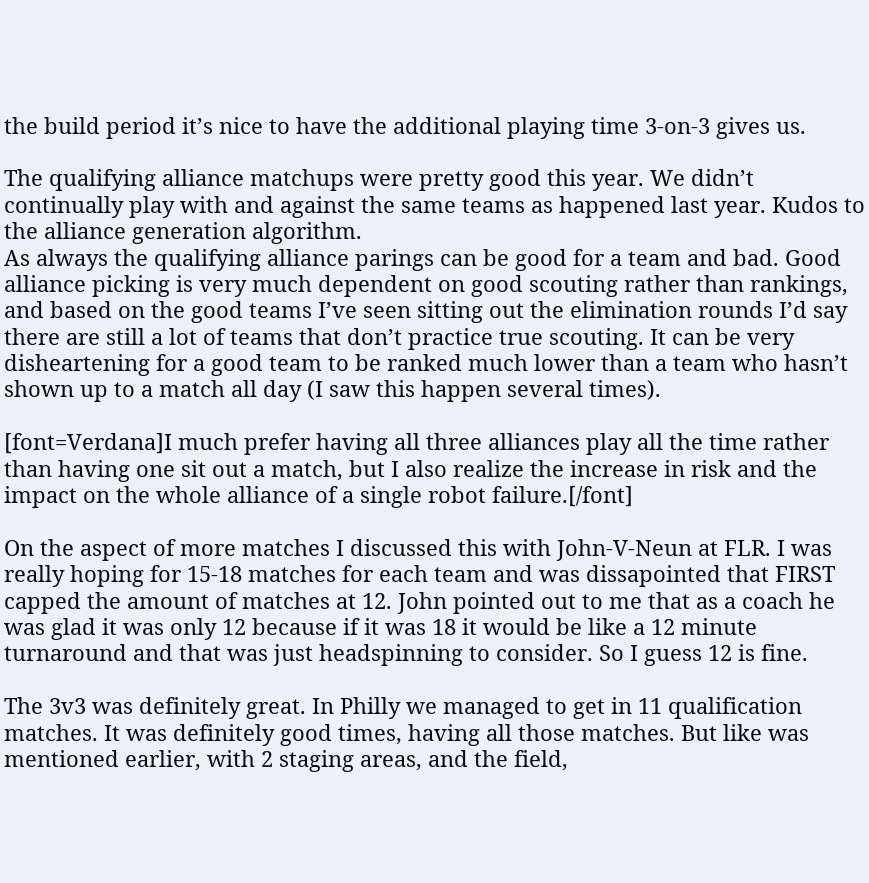the build period it’s nice to have the additional playing time 3-on-3 gives us.

The qualifying alliance matchups were pretty good this year. We didn’t continually play with and against the same teams as happened last year. Kudos to the alliance generation algorithm.
As always the qualifying alliance parings can be good for a team and bad. Good alliance picking is very much dependent on good scouting rather than rankings, and based on the good teams I’ve seen sitting out the elimination rounds I’d say there are still a lot of teams that don’t practice true scouting. It can be very disheartening for a good team to be ranked much lower than a team who hasn’t shown up to a match all day (I saw this happen several times).

[font=Verdana]I much prefer having all three alliances play all the time rather than having one sit out a match, but I also realize the increase in risk and the impact on the whole alliance of a single robot failure.[/font]

On the aspect of more matches I discussed this with John-V-Neun at FLR. I was really hoping for 15-18 matches for each team and was dissapointed that FIRST capped the amount of matches at 12. John pointed out to me that as a coach he was glad it was only 12 because if it was 18 it would be like a 12 minute turnaround and that was just headspinning to consider. So I guess 12 is fine.

The 3v3 was definitely great. In Philly we managed to get in 11 qualification matches. It was definitely good times, having all those matches. But like was mentioned earlier, with 2 staging areas, and the field,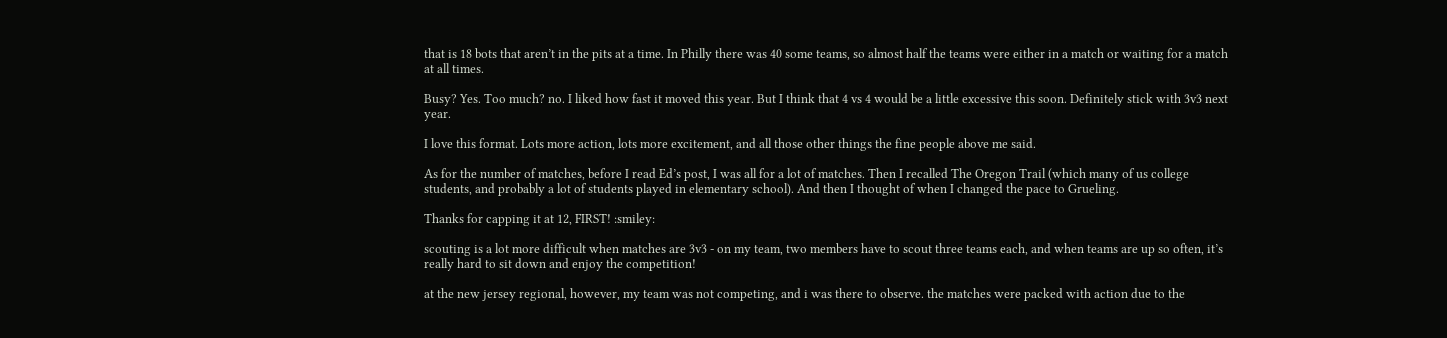that is 18 bots that aren’t in the pits at a time. In Philly there was 40 some teams, so almost half the teams were either in a match or waiting for a match at all times.

Busy? Yes. Too much? no. I liked how fast it moved this year. But I think that 4 vs 4 would be a little excessive this soon. Definitely stick with 3v3 next year.

I love this format. Lots more action, lots more excitement, and all those other things the fine people above me said.

As for the number of matches, before I read Ed’s post, I was all for a lot of matches. Then I recalled The Oregon Trail (which many of us college students, and probably a lot of students played in elementary school). And then I thought of when I changed the pace to Grueling.

Thanks for capping it at 12, FIRST! :smiley:

scouting is a lot more difficult when matches are 3v3 - on my team, two members have to scout three teams each, and when teams are up so often, it’s really hard to sit down and enjoy the competition!

at the new jersey regional, however, my team was not competing, and i was there to observe. the matches were packed with action due to the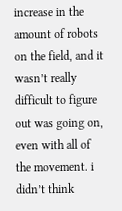increase in the amount of robots on the field, and it wasn’t really difficult to figure out was going on, even with all of the movement. i didn’t think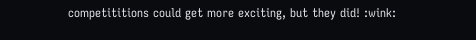competititions could get more exciting, but they did! :wink: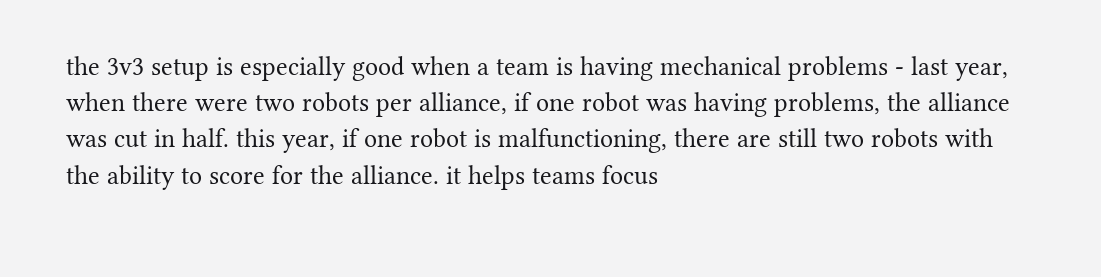the 3v3 setup is especially good when a team is having mechanical problems - last year, when there were two robots per alliance, if one robot was having problems, the alliance was cut in half. this year, if one robot is malfunctioning, there are still two robots with the ability to score for the alliance. it helps teams focus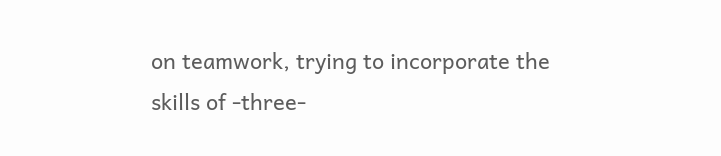on teamwork, trying to incorporate the skills of -three-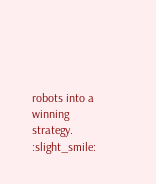robots into a winning strategy. :slight_smile: